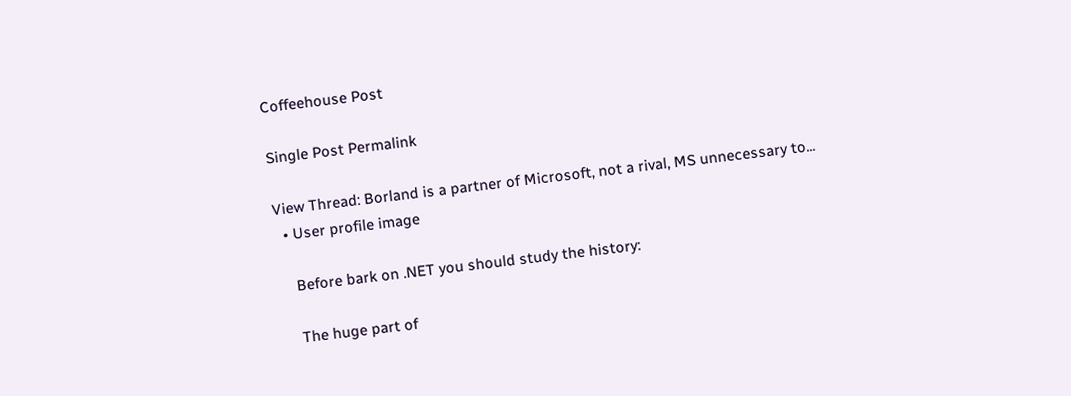Coffeehouse Post

Single Post Permalink

View Thread: Borland is a partner of Microsoft, not a rival, MS unnecessary to...
  • User profile image

    Before bark on .NET you should study the history:

    The huge part of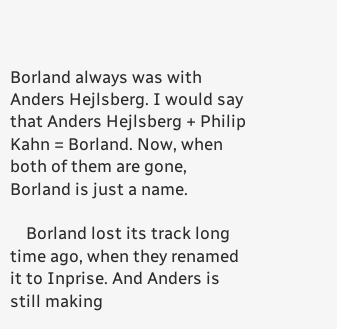Borland always was with Anders Hejlsberg. I would say that Anders Hejlsberg + Philip Kahn = Borland. Now, when both of them are gone, Borland is just a name.

    Borland lost its track long time ago, when they renamed it to Inprise. And Anders is still making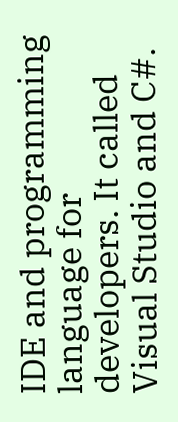IDE and programming language for developers. It called Visual Studio and C#.